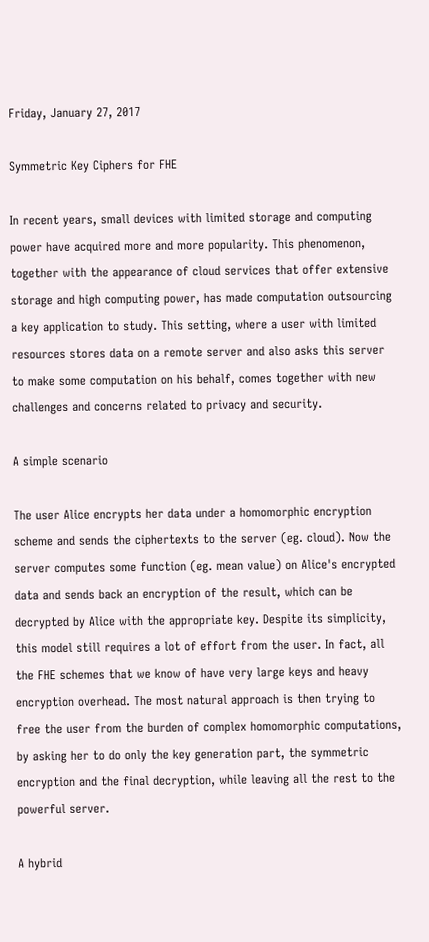Friday, January 27, 2017

Symmetric Key Ciphers for FHE

In recent years, small devices with limited storage and computing power have acquired more and more popularity. This phenomenon, together with the appearance of cloud services that offer extensive storage and high computing power, has made computation outsourcing a key application to study. This setting, where a user with limited resources stores data on a remote server and also asks this server to make some computation on his behalf, comes together with new challenges and concerns related to privacy and security.

A simple scenario

The user Alice encrypts her data under a homomorphic encryption scheme and sends the ciphertexts to the server (eg. cloud). Now the server computes some function (eg. mean value) on Alice's encrypted data and sends back an encryption of the result, which can be decrypted by Alice with the appropriate key. Despite its simplicity, this model still requires a lot of effort from the user. In fact, all the FHE schemes that we know of have very large keys and heavy encryption overhead. The most natural approach is then trying to free the user from the burden of complex homomorphic computations, by asking her to do only the key generation part, the symmetric encryption and the final decryption, while leaving all the rest to the powerful server.

A hybrid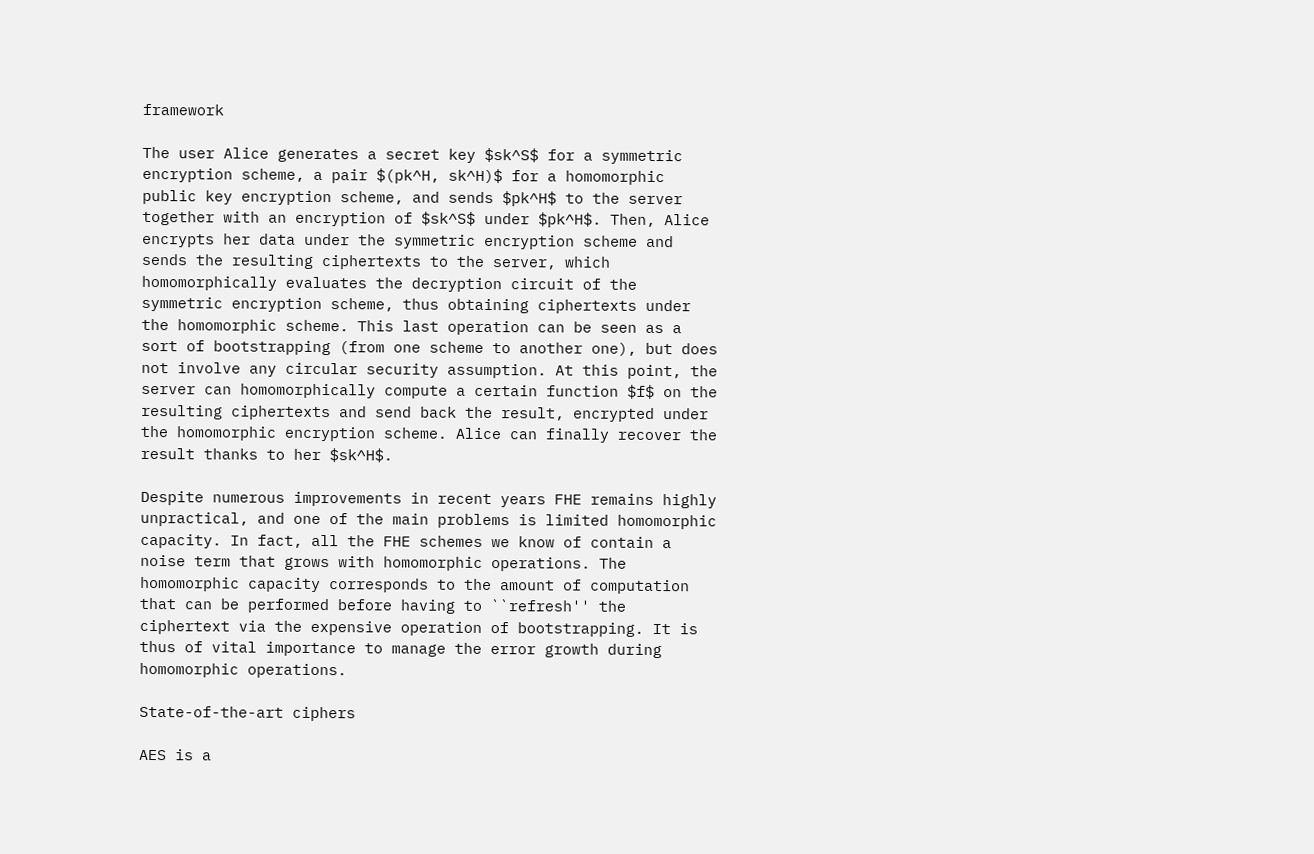framework

The user Alice generates a secret key $sk^S$ for a symmetric encryption scheme, a pair $(pk^H, sk^H)$ for a homomorphic public key encryption scheme, and sends $pk^H$ to the server together with an encryption of $sk^S$ under $pk^H$. Then, Alice encrypts her data under the symmetric encryption scheme and sends the resulting ciphertexts to the server, which homomorphically evaluates the decryption circuit of the symmetric encryption scheme, thus obtaining ciphertexts under the homomorphic scheme. This last operation can be seen as a sort of bootstrapping (from one scheme to another one), but does not involve any circular security assumption. At this point, the server can homomorphically compute a certain function $f$ on the resulting ciphertexts and send back the result, encrypted under the homomorphic encryption scheme. Alice can finally recover the result thanks to her $sk^H$.

Despite numerous improvements in recent years FHE remains highly unpractical, and one of the main problems is limited homomorphic capacity. In fact, all the FHE schemes we know of contain a noise term that grows with homomorphic operations. The homomorphic capacity corresponds to the amount of computation that can be performed before having to ``refresh'' the ciphertext via the expensive operation of bootstrapping. It is thus of vital importance to manage the error growth during homomorphic operations.

State-of-the-art ciphers

AES is a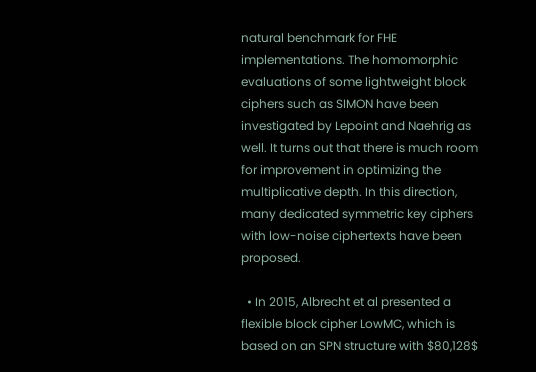natural benchmark for FHE implementations. The homomorphic evaluations of some lightweight block ciphers such as SIMON have been investigated by Lepoint and Naehrig as well. It turns out that there is much room for improvement in optimizing the multiplicative depth. In this direction, many dedicated symmetric key ciphers with low-noise ciphertexts have been proposed.

  • In 2015, Albrecht et al presented a flexible block cipher LowMC, which is based on an SPN structure with $80,128$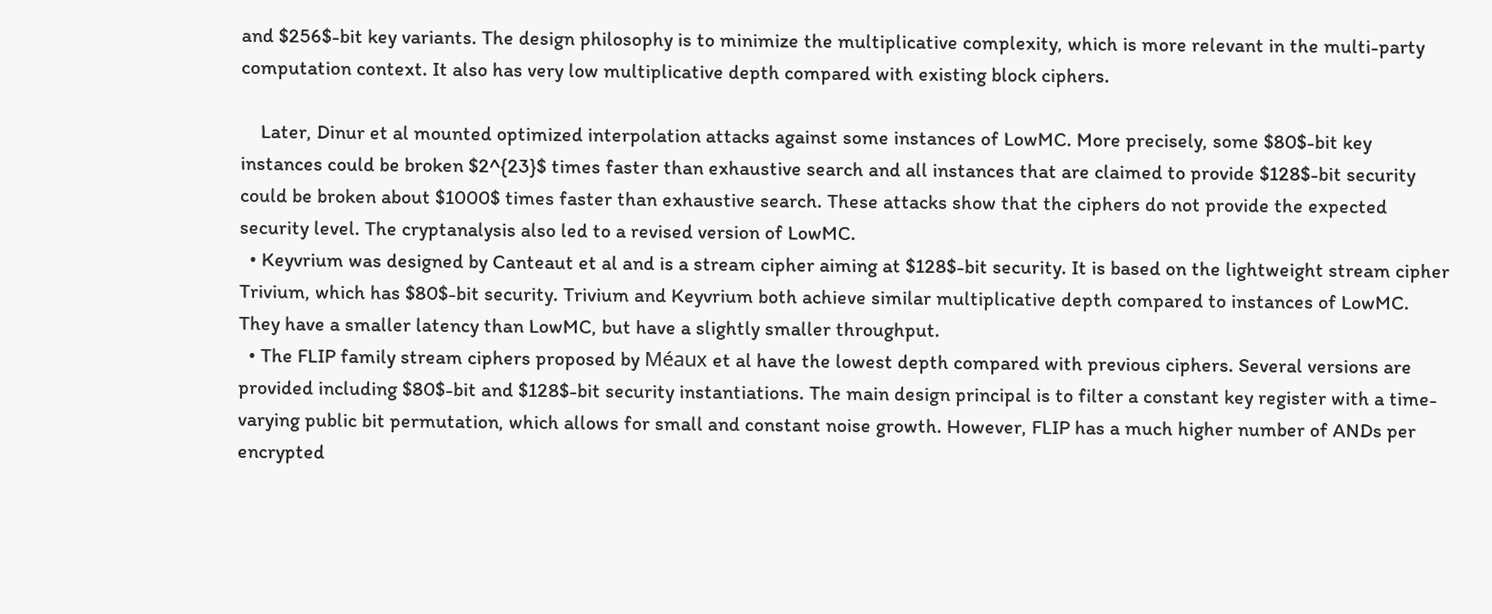and $256$-bit key variants. The design philosophy is to minimize the multiplicative complexity, which is more relevant in the multi-party computation context. It also has very low multiplicative depth compared with existing block ciphers.

    Later, Dinur et al mounted optimized interpolation attacks against some instances of LowMC. More precisely, some $80$-bit key instances could be broken $2^{23}$ times faster than exhaustive search and all instances that are claimed to provide $128$-bit security could be broken about $1000$ times faster than exhaustive search. These attacks show that the ciphers do not provide the expected security level. The cryptanalysis also led to a revised version of LowMC.
  • Keyvrium was designed by Canteaut et al and is a stream cipher aiming at $128$-bit security. It is based on the lightweight stream cipher Trivium, which has $80$-bit security. Trivium and Keyvrium both achieve similar multiplicative depth compared to instances of LowMC. They have a smaller latency than LowMC, but have a slightly smaller throughput.
  • The FLIP family stream ciphers proposed by Méaux et al have the lowest depth compared with previous ciphers. Several versions are provided including $80$-bit and $128$-bit security instantiations. The main design principal is to filter a constant key register with a time-varying public bit permutation, which allows for small and constant noise growth. However, FLIP has a much higher number of ANDs per encrypted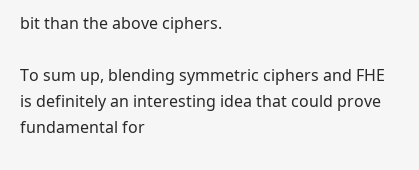bit than the above ciphers.

To sum up, blending symmetric ciphers and FHE is definitely an interesting idea that could prove fundamental for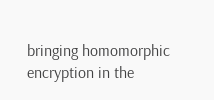bringing homomorphic encryption in the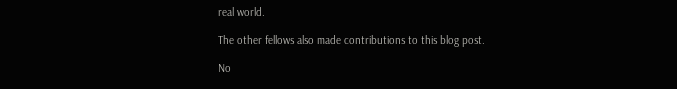real world.

The other fellows also made contributions to this blog post.

No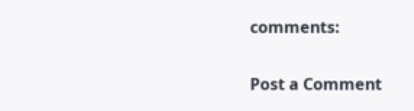comments:

Post a Comment